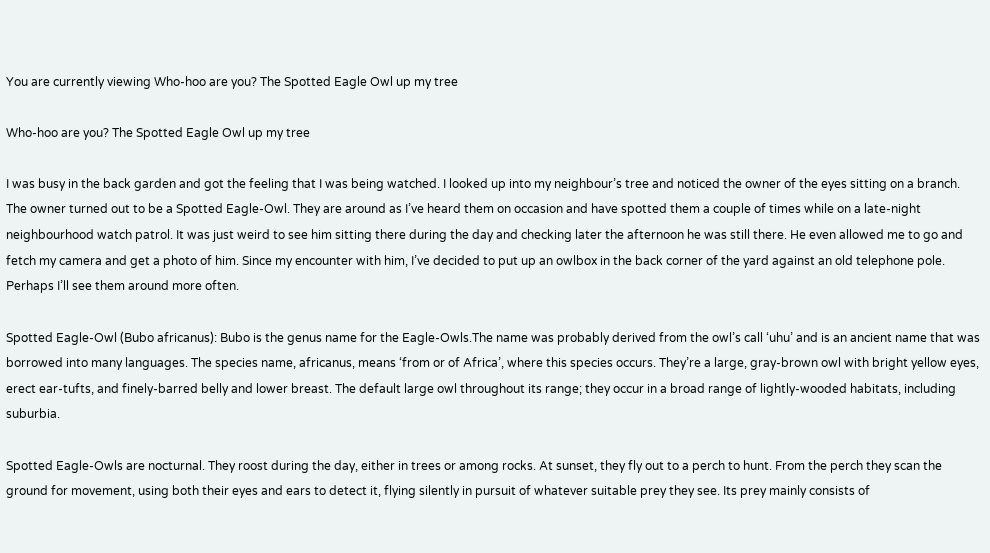You are currently viewing Who-hoo are you? The Spotted Eagle Owl up my tree

Who-hoo are you? The Spotted Eagle Owl up my tree

I was busy in the back garden and got the feeling that I was being watched. I looked up into my neighbour’s tree and noticed the owner of the eyes sitting on a branch. The owner turned out to be a Spotted Eagle-Owl. They are around as I’ve heard them on occasion and have spotted them a couple of times while on a late-night neighbourhood watch patrol. It was just weird to see him sitting there during the day and checking later the afternoon he was still there. He even allowed me to go and fetch my camera and get a photo of him. Since my encounter with him, I’ve decided to put up an owlbox in the back corner of the yard against an old telephone pole. Perhaps I’ll see them around more often.

Spotted Eagle-Owl (Bubo africanus): Bubo is the genus name for the Eagle-Owls.The name was probably derived from the owl’s call ‘uhu’ and is an ancient name that was borrowed into many languages. The species name, africanus, means ‘from or of Africa’, where this species occurs. They’re a large, gray-brown owl with bright yellow eyes, erect ear-tufts, and finely-barred belly and lower breast. The default large owl throughout its range; they occur in a broad range of lightly-wooded habitats, including suburbia.

Spotted Eagle-Owls are nocturnal. They roost during the day, either in trees or among rocks. At sunset, they fly out to a perch to hunt. From the perch they scan the ground for movement, using both their eyes and ears to detect it, flying silently in pursuit of whatever suitable prey they see. Its prey mainly consists of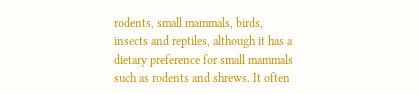rodents, small mammals, birds, insects and reptiles, although it has a dietary preference for small mammals such as rodents and shrews. It often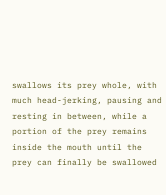swallows its prey whole, with much head-jerking, pausing and resting in between, while a portion of the prey remains inside the mouth until the prey can finally be swallowed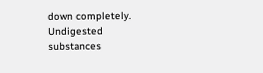down completely. Undigested substances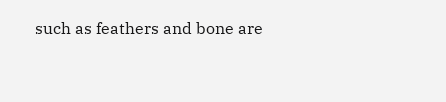such as feathers and bone are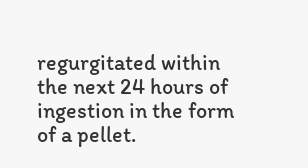regurgitated within the next 24 hours of ingestion in the form of a pellet.